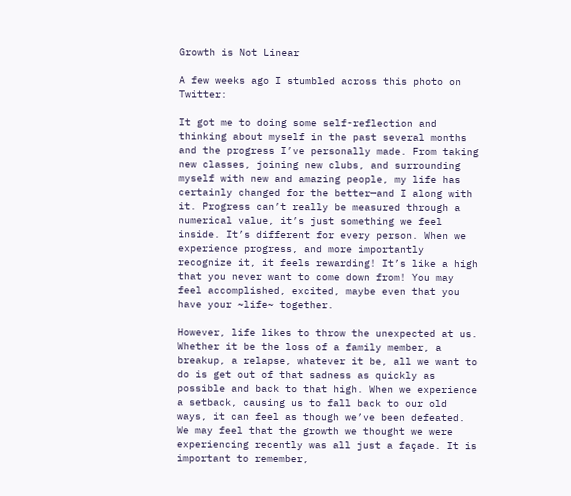Growth is Not Linear

A few weeks ago I stumbled across this photo on Twitter:

It got me to doing some self-reflection and thinking about myself in the past several months and the progress I’ve personally made. From taking new classes, joining new clubs, and surrounding myself with new and amazing people, my life has certainly changed for the better—and I along with it. Progress can’t really be measured through a numerical value, it’s just something we feel inside. It’s different for every person. When we experience progress, and more importantly recognize it, it feels rewarding! It’s like a high that you never want to come down from! You may feel accomplished, excited, maybe even that you have your ~life~ together.

However, life likes to throw the unexpected at us. Whether it be the loss of a family member, a breakup, a relapse, whatever it be, all we want to do is get out of that sadness as quickly as possible and back to that high. When we experience a setback, causing us to fall back to our old ways, it can feel as though we’ve been defeated. We may feel that the growth we thought we were experiencing recently was all just a façade. It is important to remember,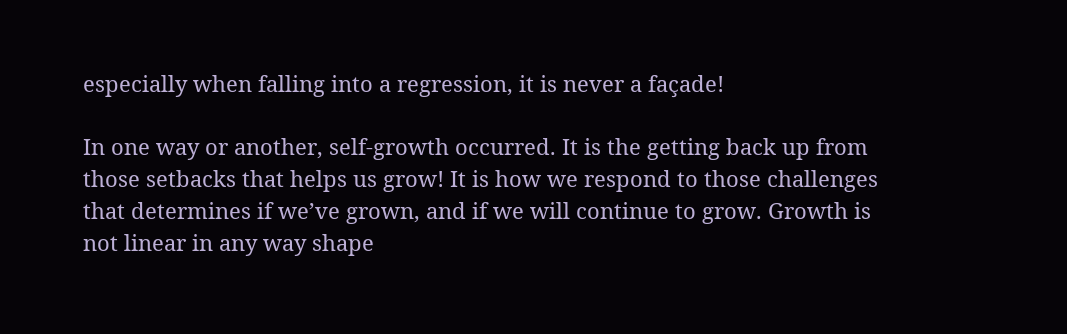especially when falling into a regression, it is never a façade!

In one way or another, self-growth occurred. It is the getting back up from those setbacks that helps us grow! It is how we respond to those challenges that determines if we’ve grown, and if we will continue to grow. Growth is not linear in any way shape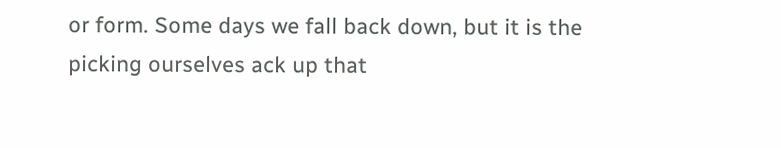or form. Some days we fall back down, but it is the picking ourselves ack up that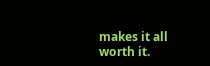makes it all worth it.